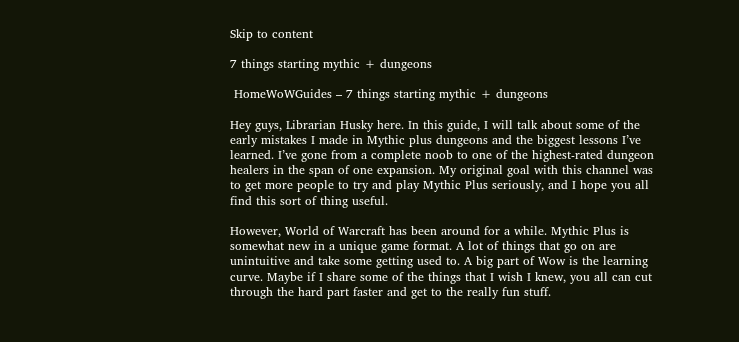Skip to content

7 things starting mythic + dungeons

 HomeWoWGuides – 7 things starting mythic + dungeons

Hey guys, Librarian Husky here. In this guide, I will talk about some of the early mistakes I made in Mythic plus dungeons and the biggest lessons I’ve learned. I’ve gone from a complete noob to one of the highest-rated dungeon healers in the span of one expansion. My original goal with this channel was to get more people to try and play Mythic Plus seriously, and I hope you all find this sort of thing useful.

However, World of Warcraft has been around for a while. Mythic Plus is somewhat new in a unique game format. A lot of things that go on are unintuitive and take some getting used to. A big part of Wow is the learning curve. Maybe if I share some of the things that I wish I knew, you all can cut through the hard part faster and get to the really fun stuff.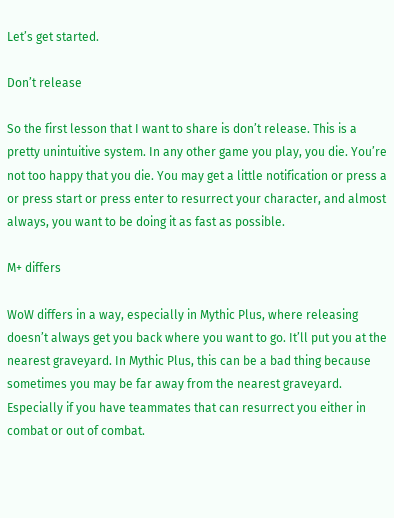Let’s get started.

Don’t release

So the first lesson that I want to share is don’t release. This is a pretty unintuitive system. In any other game you play, you die. You’re not too happy that you die. You may get a little notification or press a or press start or press enter to resurrect your character, and almost always, you want to be doing it as fast as possible.

M+ differs

WoW differs in a way, especially in Mythic Plus, where releasing doesn’t always get you back where you want to go. It’ll put you at the nearest graveyard. In Mythic Plus, this can be a bad thing because sometimes you may be far away from the nearest graveyard. Especially if you have teammates that can resurrect you either in combat or out of combat.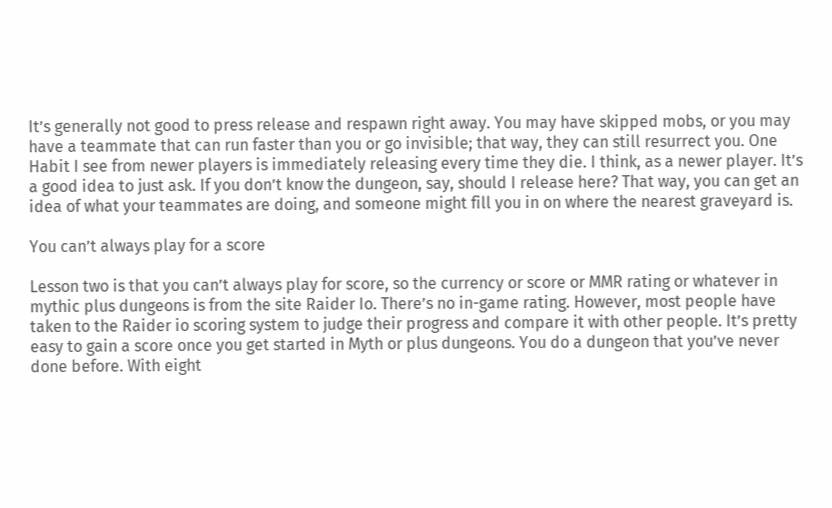It’s generally not good to press release and respawn right away. You may have skipped mobs, or you may have a teammate that can run faster than you or go invisible; that way, they can still resurrect you. One Habit I see from newer players is immediately releasing every time they die. I think, as a newer player. It’s a good idea to just ask. If you don’t know the dungeon, say, should I release here? That way, you can get an idea of what your teammates are doing, and someone might fill you in on where the nearest graveyard is.

You can’t always play for a score

Lesson two is that you can’t always play for score, so the currency or score or MMR rating or whatever in mythic plus dungeons is from the site Raider Io. There’s no in-game rating. However, most people have taken to the Raider io scoring system to judge their progress and compare it with other people. It’s pretty easy to gain a score once you get started in Myth or plus dungeons. You do a dungeon that you’ve never done before. With eight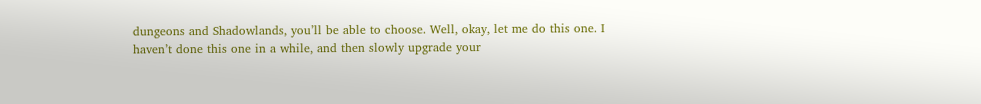dungeons and Shadowlands, you’ll be able to choose. Well, okay, let me do this one. I haven’t done this one in a while, and then slowly upgrade your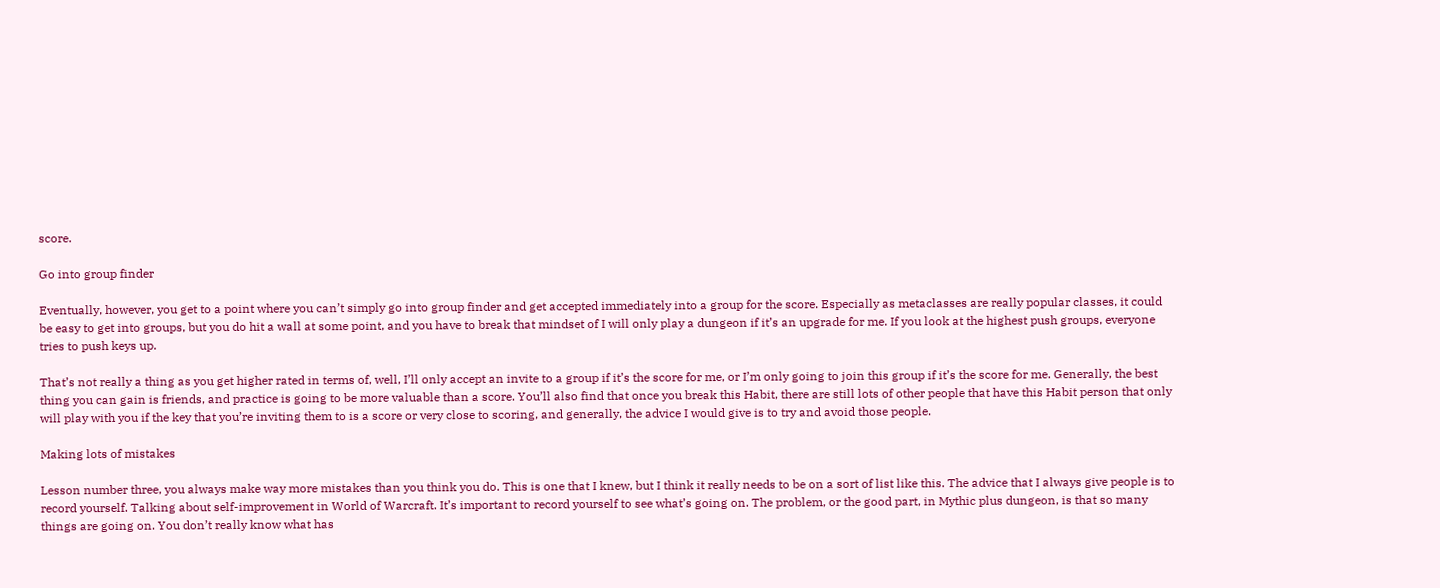score.

Go into group finder

Eventually, however, you get to a point where you can’t simply go into group finder and get accepted immediately into a group for the score. Especially as metaclasses are really popular classes, it could be easy to get into groups, but you do hit a wall at some point, and you have to break that mindset of I will only play a dungeon if it’s an upgrade for me. If you look at the highest push groups, everyone tries to push keys up.

That’s not really a thing as you get higher rated in terms of, well, I’ll only accept an invite to a group if it’s the score for me, or I’m only going to join this group if it’s the score for me. Generally, the best thing you can gain is friends, and practice is going to be more valuable than a score. You’ll also find that once you break this Habit, there are still lots of other people that have this Habit person that only will play with you if the key that you’re inviting them to is a score or very close to scoring, and generally, the advice I would give is to try and avoid those people.

Making lots of mistakes

Lesson number three, you always make way more mistakes than you think you do. This is one that I knew, but I think it really needs to be on a sort of list like this. The advice that I always give people is to record yourself. Talking about self-improvement in World of Warcraft. It’s important to record yourself to see what’s going on. The problem, or the good part, in Mythic plus dungeon, is that so many things are going on. You don’t really know what has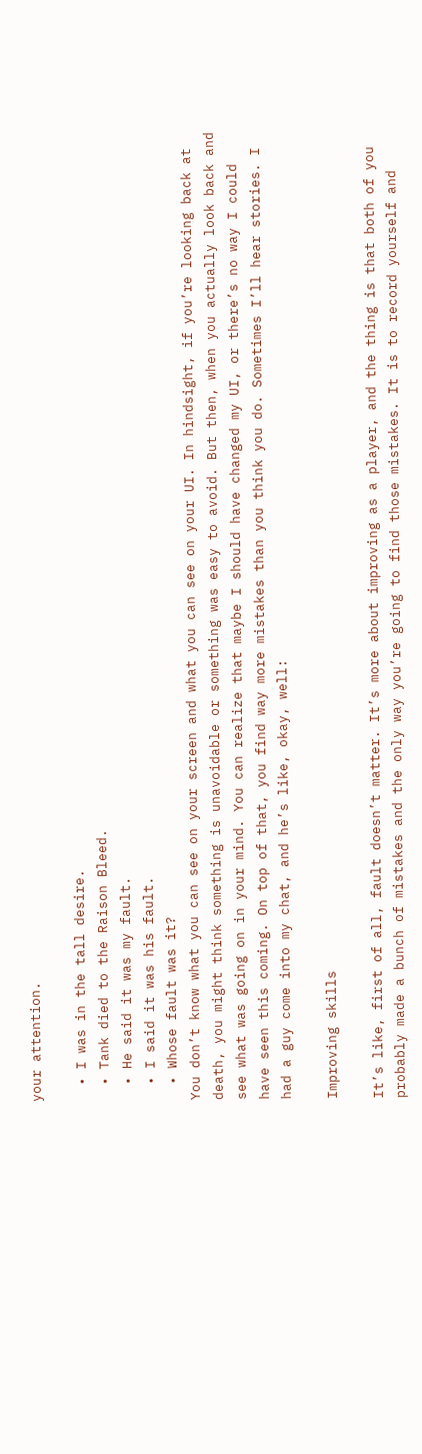your attention.

  • I was in the tall desire.
  • Tank died to the Raison Bleed.
  • He said it was my fault.
  • I said it was his fault.
  • Whose fault was it?
You don’t know what you can see on your screen and what you can see on your UI. In hindsight, if you’re looking back at death, you might think something is unavoidable or something was easy to avoid. But then, when you actually look back and see what was going on in your mind. You can realize that maybe I should have changed my UI, or there’s no way I could have seen this coming. On top of that, you find way more mistakes than you think you do. Sometimes I’ll hear stories. I had a guy come into my chat, and he’s like, okay, well:

Improving skills

It’s like, first of all, fault doesn’t matter. It’s more about improving as a player, and the thing is that both of you probably made a bunch of mistakes and the only way you’re going to find those mistakes. It is to record yourself and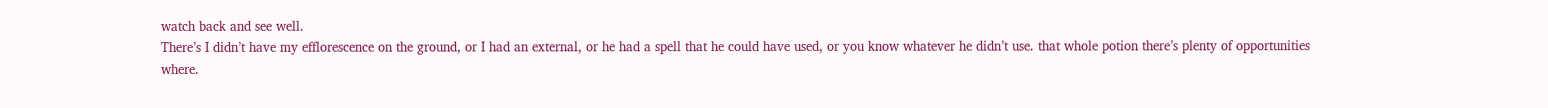watch back and see well.
There’s I didn’t have my efflorescence on the ground, or I had an external, or he had a spell that he could have used, or you know whatever he didn’t use. that whole potion there’s plenty of opportunities where.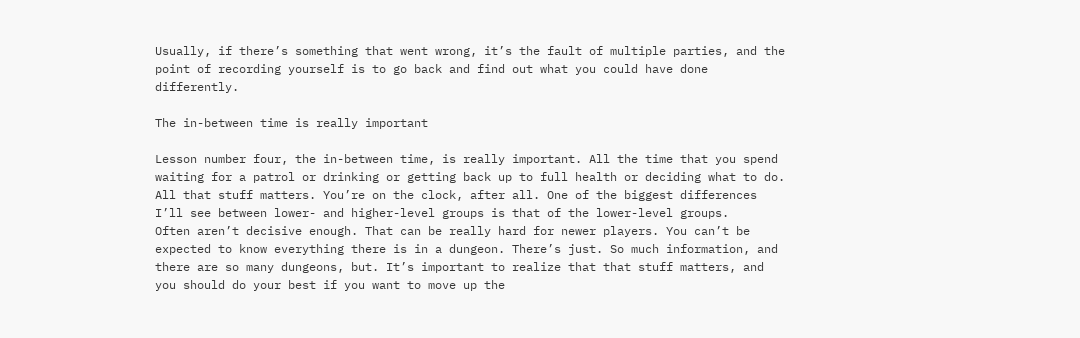Usually, if there’s something that went wrong, it’s the fault of multiple parties, and the point of recording yourself is to go back and find out what you could have done differently.

The in-between time is really important

Lesson number four, the in-between time, is really important. All the time that you spend waiting for a patrol or drinking or getting back up to full health or deciding what to do. All that stuff matters. You’re on the clock, after all. One of the biggest differences I’ll see between lower- and higher-level groups is that of the lower-level groups.
Often aren’t decisive enough. That can be really hard for newer players. You can’t be expected to know everything there is in a dungeon. There’s just. So much information, and there are so many dungeons, but. It’s important to realize that that stuff matters, and you should do your best if you want to move up the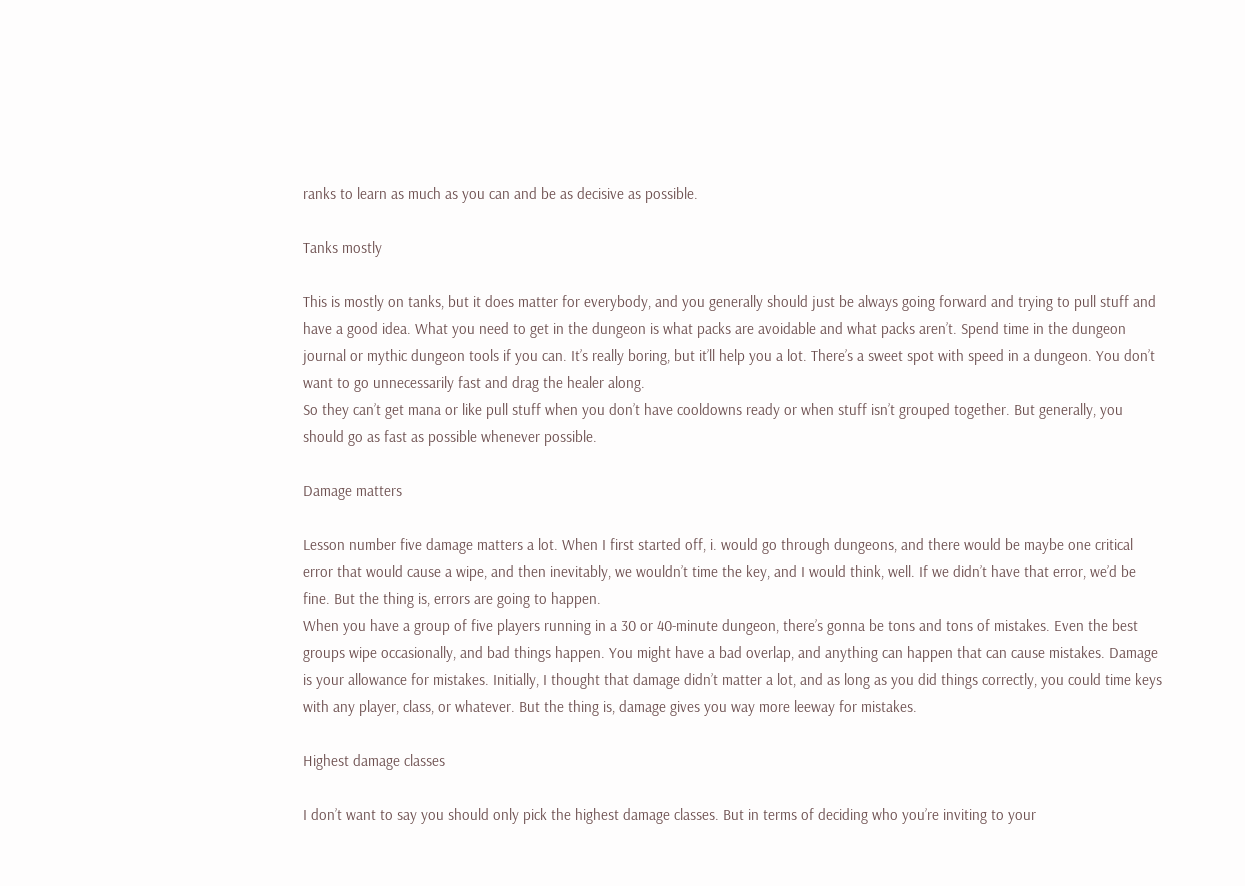ranks to learn as much as you can and be as decisive as possible.

Tanks mostly

This is mostly on tanks, but it does matter for everybody, and you generally should just be always going forward and trying to pull stuff and have a good idea. What you need to get in the dungeon is what packs are avoidable and what packs aren’t. Spend time in the dungeon journal or mythic dungeon tools if you can. It’s really boring, but it’ll help you a lot. There’s a sweet spot with speed in a dungeon. You don’t want to go unnecessarily fast and drag the healer along.
So they can’t get mana or like pull stuff when you don’t have cooldowns ready or when stuff isn’t grouped together. But generally, you should go as fast as possible whenever possible.

Damage matters

Lesson number five damage matters a lot. When I first started off, i. would go through dungeons, and there would be maybe one critical error that would cause a wipe, and then inevitably, we wouldn’t time the key, and I would think, well. If we didn’t have that error, we’d be fine. But the thing is, errors are going to happen.
When you have a group of five players running in a 30 or 40-minute dungeon, there’s gonna be tons and tons of mistakes. Even the best groups wipe occasionally, and bad things happen. You might have a bad overlap, and anything can happen that can cause mistakes. Damage is your allowance for mistakes. Initially, I thought that damage didn’t matter a lot, and as long as you did things correctly, you could time keys with any player, class, or whatever. But the thing is, damage gives you way more leeway for mistakes.

Highest damage classes

I don’t want to say you should only pick the highest damage classes. But in terms of deciding who you’re inviting to your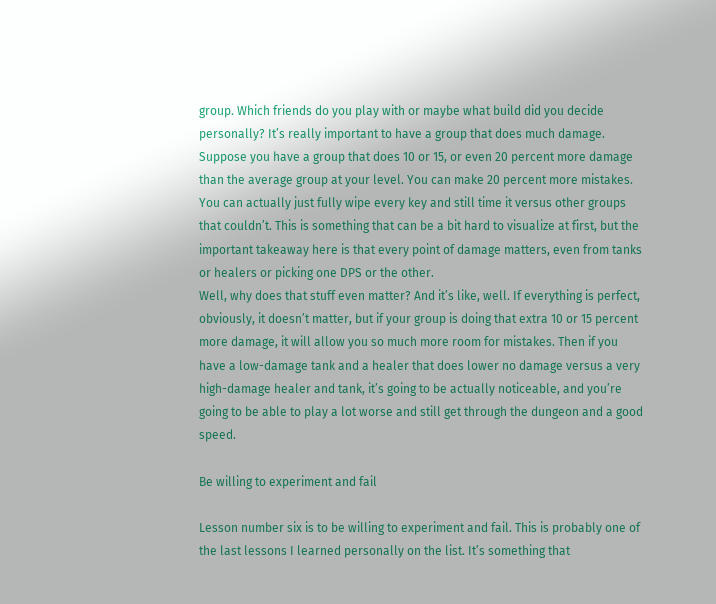group. Which friends do you play with or maybe what build did you decide personally? It’s really important to have a group that does much damage. Suppose you have a group that does 10 or 15, or even 20 percent more damage than the average group at your level. You can make 20 percent more mistakes. You can actually just fully wipe every key and still time it versus other groups that couldn’t. This is something that can be a bit hard to visualize at first, but the important takeaway here is that every point of damage matters, even from tanks or healers or picking one DPS or the other.
Well, why does that stuff even matter? And it’s like, well. If everything is perfect, obviously, it doesn’t matter, but if your group is doing that extra 10 or 15 percent more damage, it will allow you so much more room for mistakes. Then if you have a low-damage tank and a healer that does lower no damage versus a very high-damage healer and tank, it’s going to be actually noticeable, and you’re going to be able to play a lot worse and still get through the dungeon and a good speed.

Be willing to experiment and fail

Lesson number six is to be willing to experiment and fail. This is probably one of the last lessons I learned personally on the list. It’s something that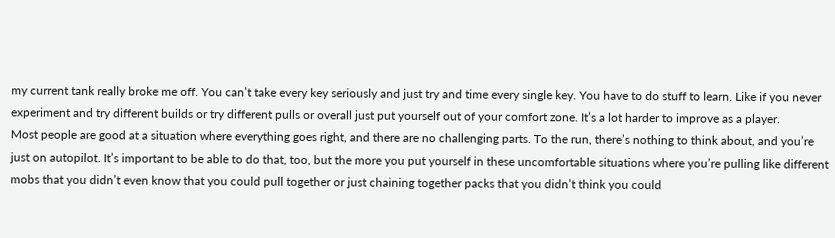my current tank really broke me off. You can’t take every key seriously and just try and time every single key. You have to do stuff to learn. Like if you never experiment and try different builds or try different pulls or overall just put yourself out of your comfort zone. It’s a lot harder to improve as a player.
Most people are good at a situation where everything goes right, and there are no challenging parts. To the run, there’s nothing to think about, and you’re just on autopilot. It’s important to be able to do that, too, but the more you put yourself in these uncomfortable situations where you’re pulling like different mobs that you didn’t even know that you could pull together or just chaining together packs that you didn’t think you could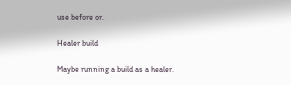use before or.

Healer build

Maybe running a build as a healer.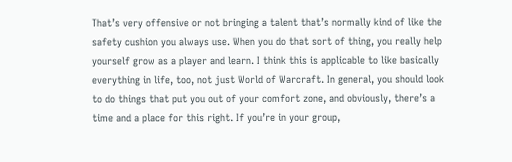That’s very offensive or not bringing a talent that’s normally kind of like the safety cushion you always use. When you do that sort of thing, you really help yourself grow as a player and learn. I think this is applicable to like basically everything in life, too, not just World of Warcraft. In general, you should look to do things that put you out of your comfort zone, and obviously, there’s a time and a place for this right. If you’re in your group,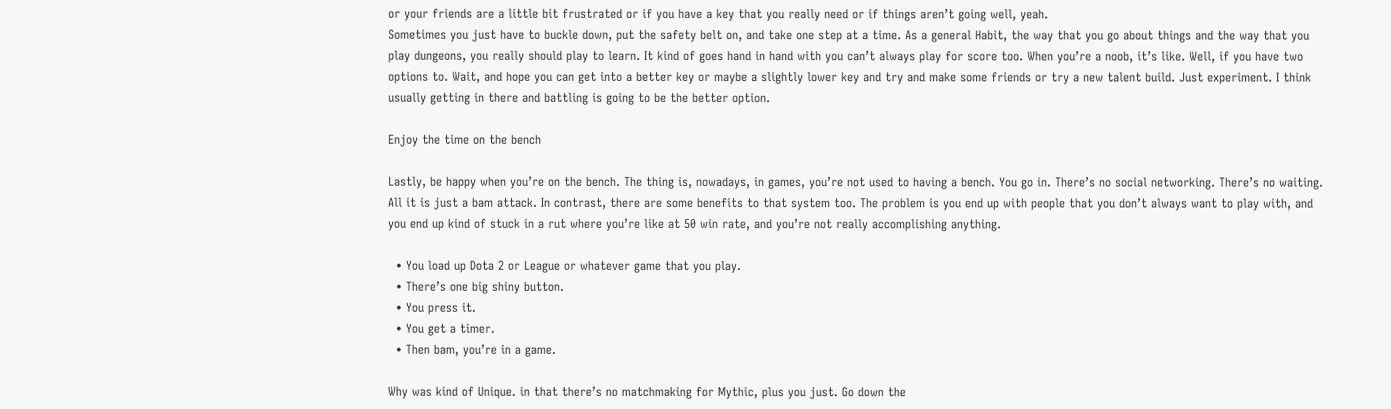or your friends are a little bit frustrated or if you have a key that you really need or if things aren’t going well, yeah.
Sometimes you just have to buckle down, put the safety belt on, and take one step at a time. As a general Habit, the way that you go about things and the way that you play dungeons, you really should play to learn. It kind of goes hand in hand with you can’t always play for score too. When you’re a noob, it’s like. Well, if you have two options to. Wait, and hope you can get into a better key or maybe a slightly lower key and try and make some friends or try a new talent build. Just experiment. I think usually getting in there and battling is going to be the better option.

Enjoy the time on the bench

Lastly, be happy when you’re on the bench. The thing is, nowadays, in games, you’re not used to having a bench. You go in. There’s no social networking. There’s no waiting. All it is just a bam attack. In contrast, there are some benefits to that system too. The problem is you end up with people that you don’t always want to play with, and you end up kind of stuck in a rut where you’re like at 50 win rate, and you’re not really accomplishing anything.

  • You load up Dota 2 or League or whatever game that you play.
  • There’s one big shiny button.
  • You press it.
  • You get a timer.
  • Then bam, you’re in a game.

Why was kind of Unique. in that there’s no matchmaking for Mythic, plus you just. Go down the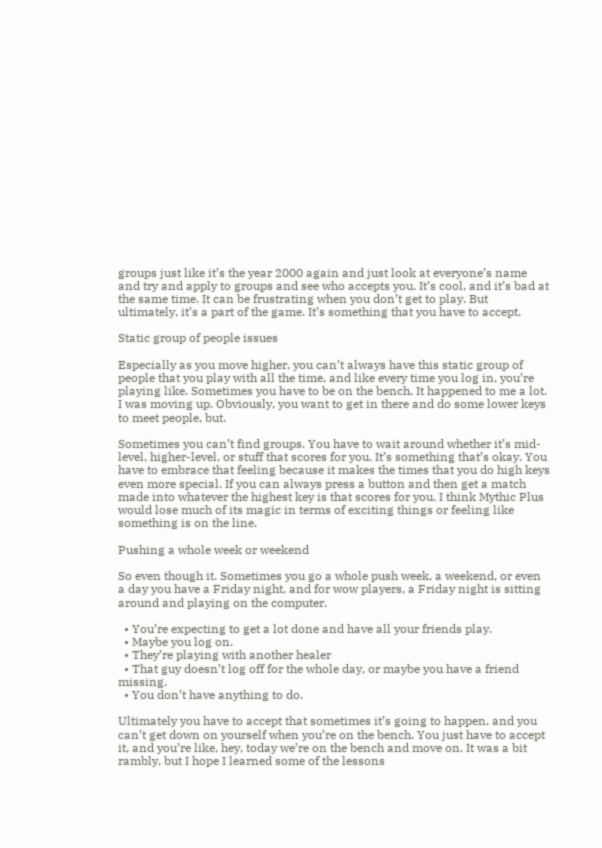groups just like it’s the year 2000 again and just look at everyone’s name and try and apply to groups and see who accepts you. It’s cool, and it’s bad at the same time. It can be frustrating when you don’t get to play. But ultimately, it’s a part of the game. It’s something that you have to accept.

Static group of people issues

Especially as you move higher, you can’t always have this static group of people that you play with all the time, and like every time you log in, you’re playing like. Sometimes you have to be on the bench. It happened to me a lot. I was moving up. Obviously, you want to get in there and do some lower keys to meet people, but.

Sometimes you can’t find groups. You have to wait around whether it’s mid-level, higher-level, or stuff that scores for you. It’s something that’s okay. You have to embrace that feeling because it makes the times that you do high keys even more special. If you can always press a button and then get a match made into whatever the highest key is that scores for you. I think Mythic Plus would lose much of its magic in terms of exciting things or feeling like something is on the line.

Pushing a whole week or weekend

So even though it. Sometimes you go a whole push week, a weekend, or even a day you have a Friday night, and for wow players, a Friday night is sitting around and playing on the computer.

  • You’re expecting to get a lot done and have all your friends play.
  • Maybe you log on.
  • They’re playing with another healer
  • That guy doesn’t log off for the whole day, or maybe you have a friend missing.
  • You don’t have anything to do.

Ultimately you have to accept that sometimes it’s going to happen, and you can’t get down on yourself when you’re on the bench. You just have to accept it, and you’re like, hey, today we’re on the bench and move on. It was a bit rambly, but I hope I learned some of the lessons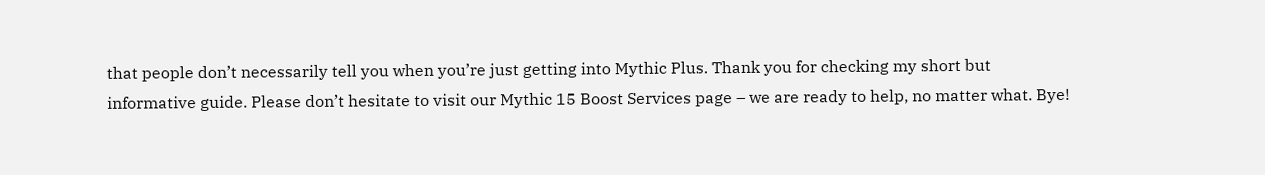that people don’t necessarily tell you when you’re just getting into Mythic Plus. Thank you for checking my short but informative guide. Please don’t hesitate to visit our Mythic 15 Boost Services page – we are ready to help, no matter what. Bye!